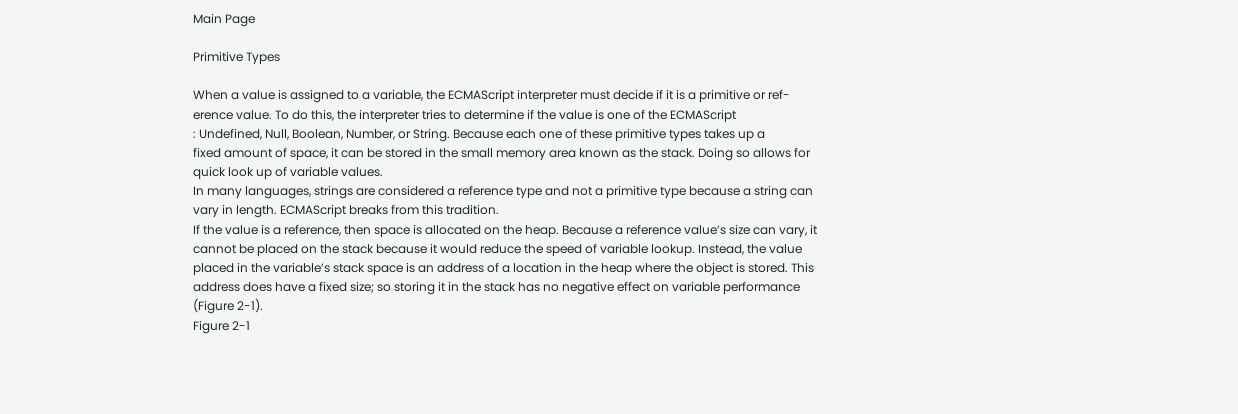Main Page

Primitive Types

When a value is assigned to a variable, the ECMAScript interpreter must decide if it is a primitive or ref-
erence value. To do this, the interpreter tries to determine if the value is one of the ECMAScript
: Undefined, Null, Boolean, Number, or String. Because each one of these primitive types takes up a
fixed amount of space, it can be stored in the small memory area known as the stack. Doing so allows for
quick look up of variable values.
In many languages, strings are considered a reference type and not a primitive type because a string can
vary in length. ECMAScript breaks from this tradition.
If the value is a reference, then space is allocated on the heap. Because a reference value’s size can vary, it
cannot be placed on the stack because it would reduce the speed of variable lookup. Instead, the value
placed in the variable’s stack space is an address of a location in the heap where the object is stored. This
address does have a fixed size; so storing it in the stack has no negative effect on variable performance
(Figure 2-1).
Figure 2-1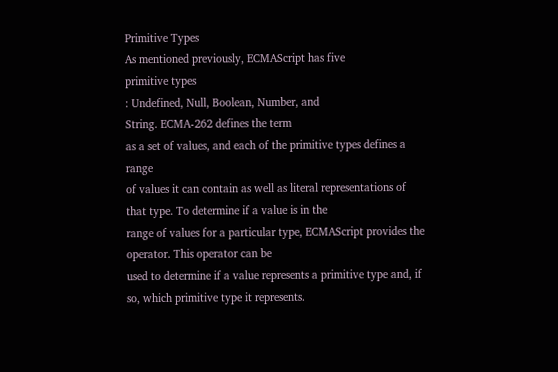Primitive Types
As mentioned previously, ECMAScript has five
primitive types
: Undefined, Null, Boolean, Number, and
String. ECMA-262 defines the term
as a set of values, and each of the primitive types defines a range
of values it can contain as well as literal representations of that type. To determine if a value is in the
range of values for a particular type, ECMAScript provides the
operator. This operator can be
used to determine if a value represents a primitive type and, if so, which primitive type it represents.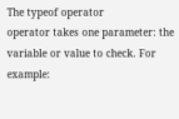The typeof operator
operator takes one parameter: the variable or value to check. For example: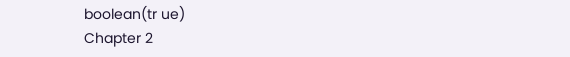boolean(tr ue)
Chapter 2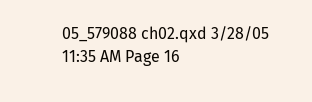05_579088 ch02.qxd 3/28/05 11:35 AM Page 16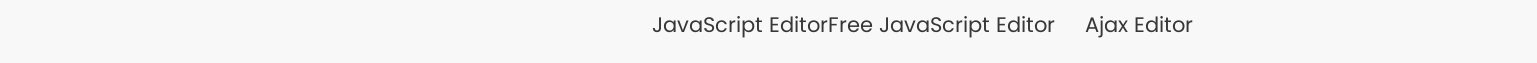JavaScript EditorFree JavaScript Editor     Ajax Editor